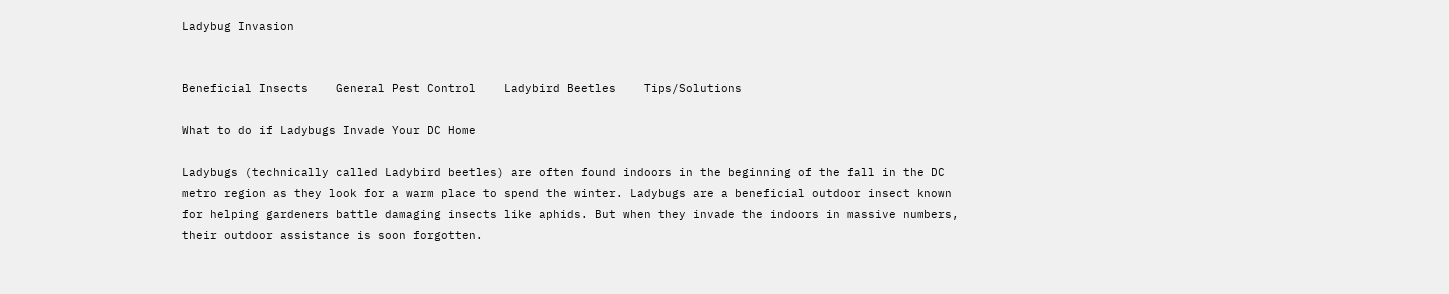Ladybug Invasion


Beneficial Insects    General Pest Control    Ladybird Beetles    Tips/Solutions

What to do if Ladybugs Invade Your DC Home

Ladybugs (technically called Ladybird beetles) are often found indoors in the beginning of the fall in the DC metro region as they look for a warm place to spend the winter. Ladybugs are a beneficial outdoor insect known for helping gardeners battle damaging insects like aphids. But when they invade the indoors in massive numbers, their outdoor assistance is soon forgotten.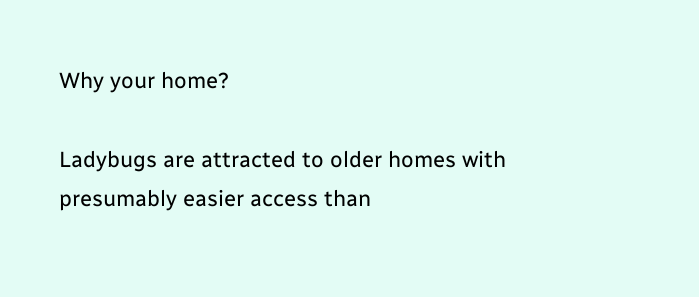Why your home?

Ladybugs are attracted to older homes with presumably easier access than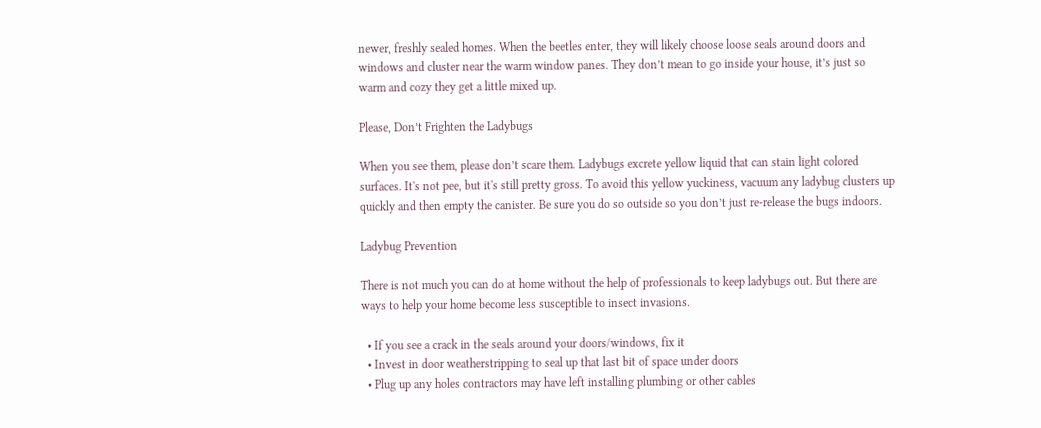newer, freshly sealed homes. When the beetles enter, they will likely choose loose seals around doors and windows and cluster near the warm window panes. They don’t mean to go inside your house, it’s just so warm and cozy they get a little mixed up.

Please, Don’t Frighten the Ladybugs

When you see them, please don’t scare them. Ladybugs excrete yellow liquid that can stain light colored surfaces. It's not pee, but it's still pretty gross. To avoid this yellow yuckiness, vacuum any ladybug clusters up quickly and then empty the canister. Be sure you do so outside so you don’t just re-release the bugs indoors.

Ladybug Prevention

There is not much you can do at home without the help of professionals to keep ladybugs out. But there are ways to help your home become less susceptible to insect invasions.

  • If you see a crack in the seals around your doors/windows, fix it
  • Invest in door weatherstripping to seal up that last bit of space under doors
  • Plug up any holes contractors may have left installing plumbing or other cables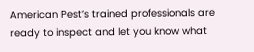American Pest’s trained professionals are ready to inspect and let you know what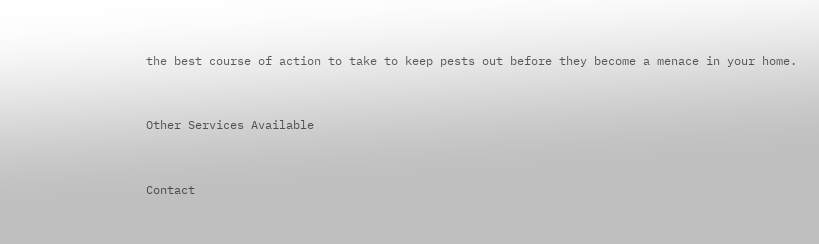the best course of action to take to keep pests out before they become a menace in your home.


Other Services Available


Contact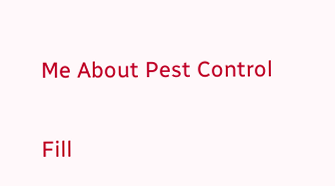Me About Pest Control

Fill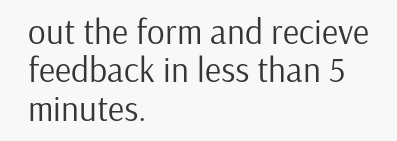out the form and recieve feedback in less than 5 minutes.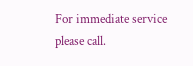For immediate service please call.